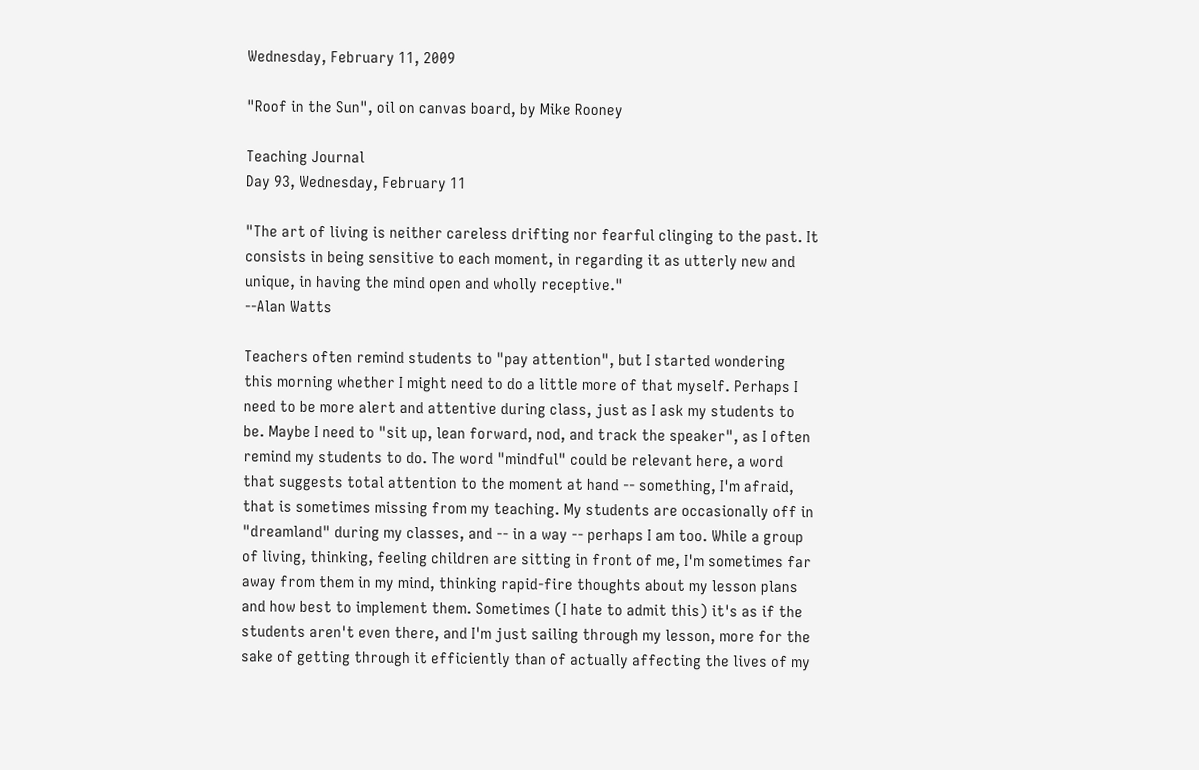Wednesday, February 11, 2009

"Roof in the Sun", oil on canvas board, by Mike Rooney

Teaching Journal
Day 93, Wednesday, February 11

"The art of living is neither careless drifting nor fearful clinging to the past. It consists in being sensitive to each moment, in regarding it as utterly new and unique, in having the mind open and wholly receptive."
--Alan Watts

Teachers often remind students to "pay attention", but I started wondering this morning whether I might need to do a little more of that myself. Perhaps I need to be more alert and attentive during class, just as I ask my students to be. Maybe I need to "sit up, lean forward, nod, and track the speaker", as I often remind my students to do. The word "mindful" could be relevant here, a word that suggests total attention to the moment at hand -- something, I'm afraid, that is sometimes missing from my teaching. My students are occasionally off in "dreamland" during my classes, and -- in a way -- perhaps I am too. While a group of living, thinking, feeling children are sitting in front of me, I'm sometimes far away from them in my mind, thinking rapid-fire thoughts about my lesson plans and how best to implement them. Sometimes (I hate to admit this) it's as if the students aren't even there, and I'm just sailing through my lesson, more for the sake of getting through it efficiently than of actually affecting the lives of my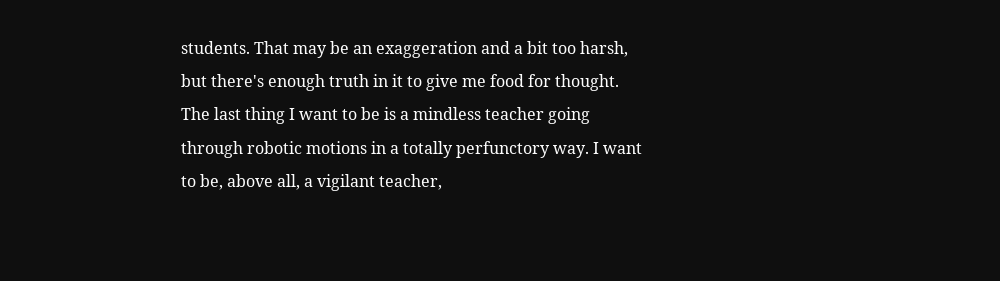students. That may be an exaggeration and a bit too harsh, but there's enough truth in it to give me food for thought. The last thing I want to be is a mindless teacher going through robotic motions in a totally perfunctory way. I want to be, above all, a vigilant teacher,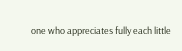one who appreciates fully each little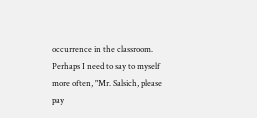occurrence in the classroom. Perhaps I need to say to myself more often, "Mr. Salsich, please pay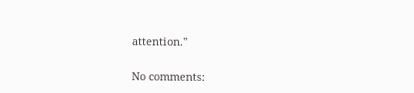attention."

No comments: